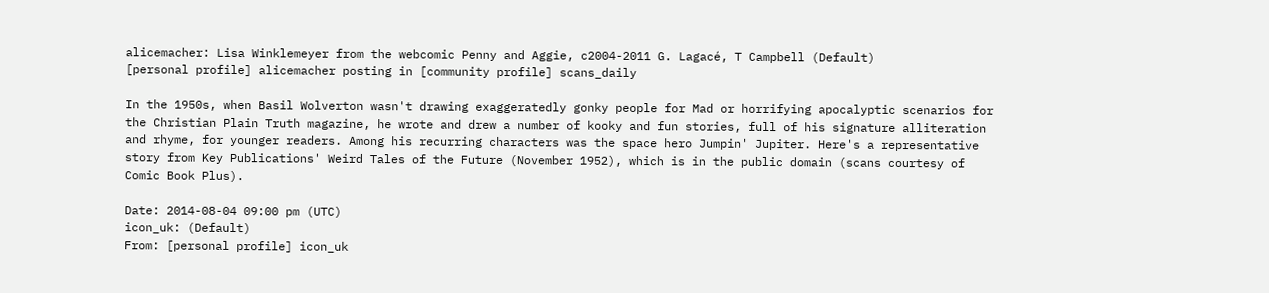alicemacher: Lisa Winklemeyer from the webcomic Penny and Aggie, c2004-2011 G. Lagacé, T Campbell (Default)
[personal profile] alicemacher posting in [community profile] scans_daily

In the 1950s, when Basil Wolverton wasn't drawing exaggeratedly gonky people for Mad or horrifying apocalyptic scenarios for the Christian Plain Truth magazine, he wrote and drew a number of kooky and fun stories, full of his signature alliteration and rhyme, for younger readers. Among his recurring characters was the space hero Jumpin' Jupiter. Here's a representative story from Key Publications' Weird Tales of the Future (November 1952), which is in the public domain (scans courtesy of Comic Book Plus).

Date: 2014-08-04 09:00 pm (UTC)
icon_uk: (Default)
From: [personal profile] icon_uk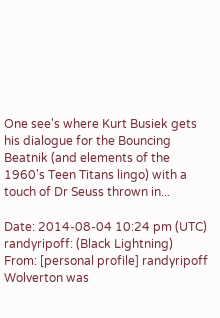One see's where Kurt Busiek gets his dialogue for the Bouncing Beatnik (and elements of the 1960's Teen Titans lingo) with a touch of Dr Seuss thrown in...

Date: 2014-08-04 10:24 pm (UTC)
randyripoff: (Black Lightning)
From: [personal profile] randyripoff
Wolverton was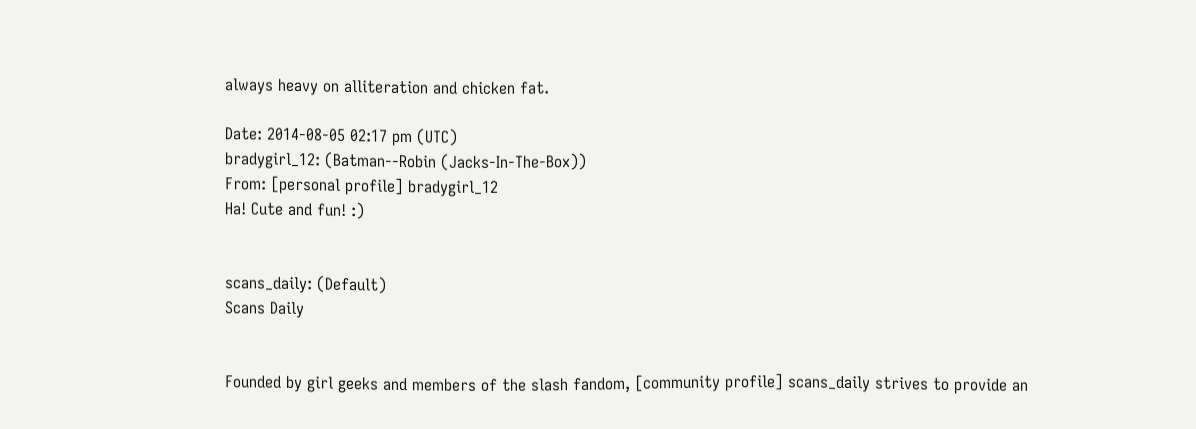always heavy on alliteration and chicken fat.

Date: 2014-08-05 02:17 pm (UTC)
bradygirl_12: (Batman--Robin (Jacks-In-The-Box))
From: [personal profile] bradygirl_12
Ha! Cute and fun! :)


scans_daily: (Default)
Scans Daily


Founded by girl geeks and members of the slash fandom, [community profile] scans_daily strives to provide an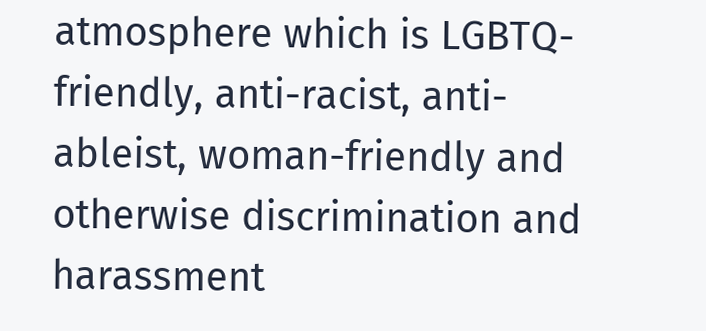atmosphere which is LGBTQ-friendly, anti-racist, anti-ableist, woman-friendly and otherwise discrimination and harassment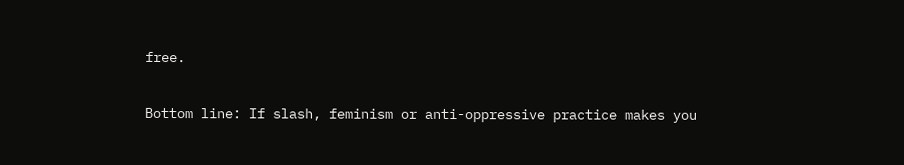free.

Bottom line: If slash, feminism or anti-oppressive practice makes you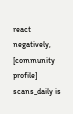react negatively, [community profile] scans_daily is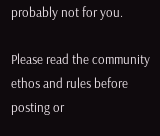probably not for you.

Please read the community ethos and rules before posting or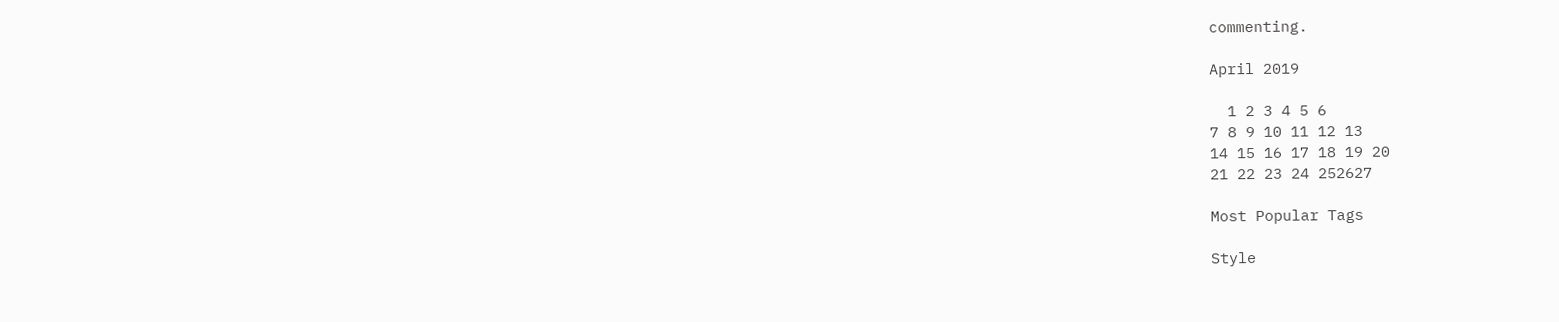commenting.

April 2019

  1 2 3 4 5 6
7 8 9 10 11 12 13
14 15 16 17 18 19 20
21 22 23 24 252627

Most Popular Tags

Style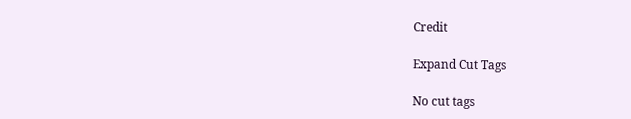Credit

Expand Cut Tags

No cut tags